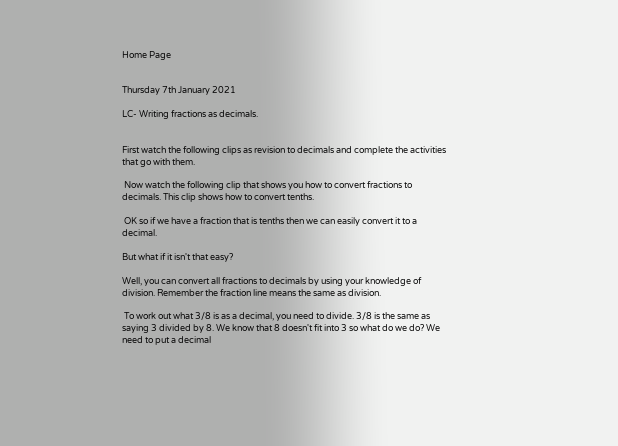Home Page


Thursday 7th January 2021

LC- Writing fractions as decimals.


First watch the following clips as revision to decimals and complete the activities that go with them.

 Now watch the following clip that shows you how to convert fractions to decimals. This clip shows how to convert tenths.

 OK so if we have a fraction that is tenths then we can easily convert it to a decimal.

But what if it isn't that easy?

Well, you can convert all fractions to decimals by using your knowledge of division. Remember the fraction line means the same as division.

 To work out what 3/8 is as a decimal, you need to divide. 3/8 is the same as saying 3 divided by 8. We know that 8 doesn't fit into 3 so what do we do? We need to put a decimal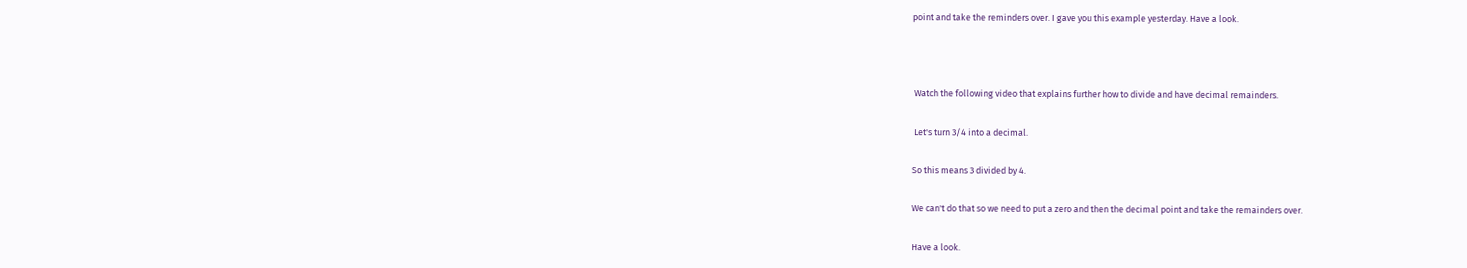point and take the reminders over. I gave you this example yesterday. Have a look.



 Watch the following video that explains further how to divide and have decimal remainders.

 Let's turn 3/4 into a decimal.

So this means 3 divided by 4.

We can't do that so we need to put a zero and then the decimal point and take the remainders over.

Have a look.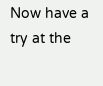Now have a try at the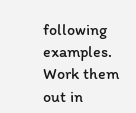following examples. Work them out in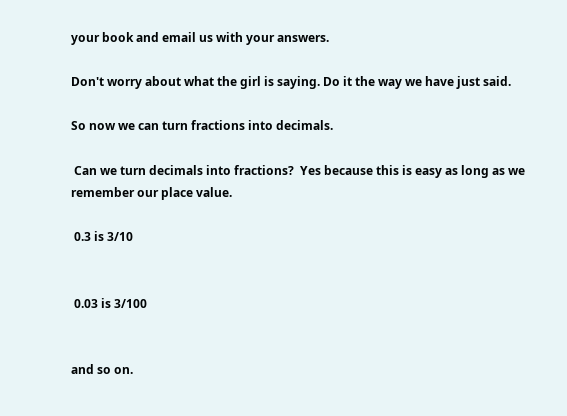your book and email us with your answers.

Don't worry about what the girl is saying. Do it the way we have just said.

So now we can turn fractions into decimals.

 Can we turn decimals into fractions?  Yes because this is easy as long as we remember our place value.

 0.3 is 3/10


 0.03 is 3/100


and so on.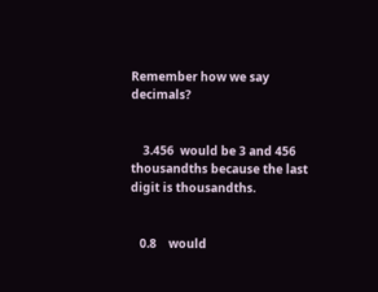Remember how we say decimals?


    3.456  would be 3 and 456 thousandths because the last digit is thousandths.


   0.8    would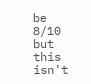be 8/10   but this isn't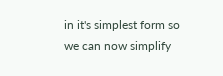in it's simplest form so we can now simplify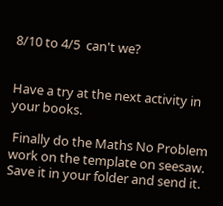8/10 to 4/5  can't we?


Have a try at the next activity in your books.

 Finally do the Maths No Problem work on the template on seesaw. Save it in your folder and send it.